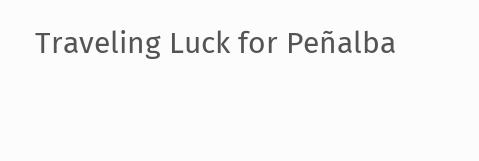Traveling Luck for Peñalba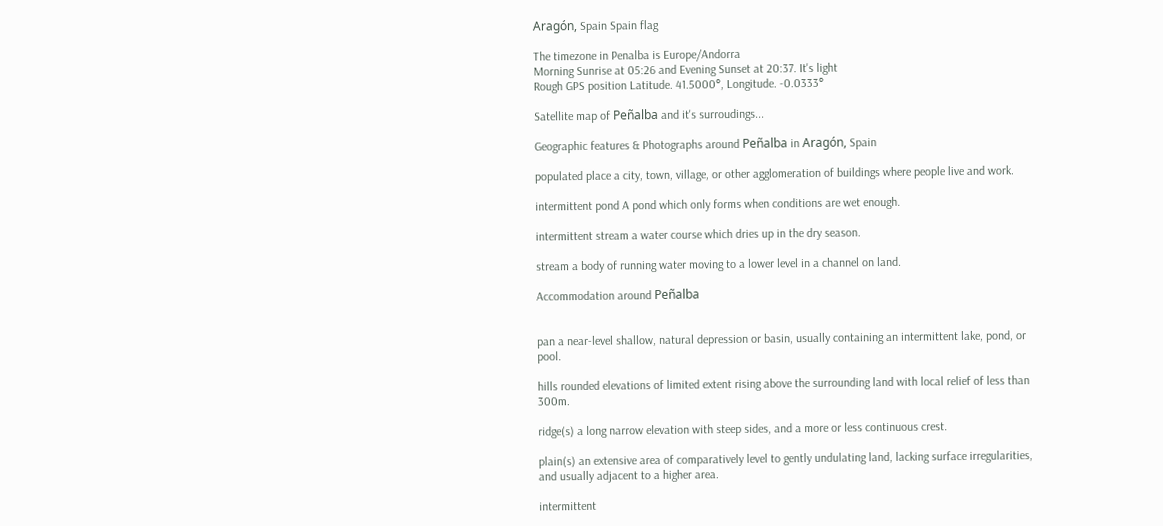Aragón, Spain Spain flag

The timezone in Penalba is Europe/Andorra
Morning Sunrise at 05:26 and Evening Sunset at 20:37. It's light
Rough GPS position Latitude. 41.5000°, Longitude. -0.0333°

Satellite map of Peñalba and it's surroudings...

Geographic features & Photographs around Peñalba in Aragón, Spain

populated place a city, town, village, or other agglomeration of buildings where people live and work.

intermittent pond A pond which only forms when conditions are wet enough.

intermittent stream a water course which dries up in the dry season.

stream a body of running water moving to a lower level in a channel on land.

Accommodation around Peñalba


pan a near-level shallow, natural depression or basin, usually containing an intermittent lake, pond, or pool.

hills rounded elevations of limited extent rising above the surrounding land with local relief of less than 300m.

ridge(s) a long narrow elevation with steep sides, and a more or less continuous crest.

plain(s) an extensive area of comparatively level to gently undulating land, lacking surface irregularities, and usually adjacent to a higher area.

intermittent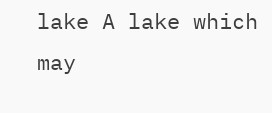lake A lake which may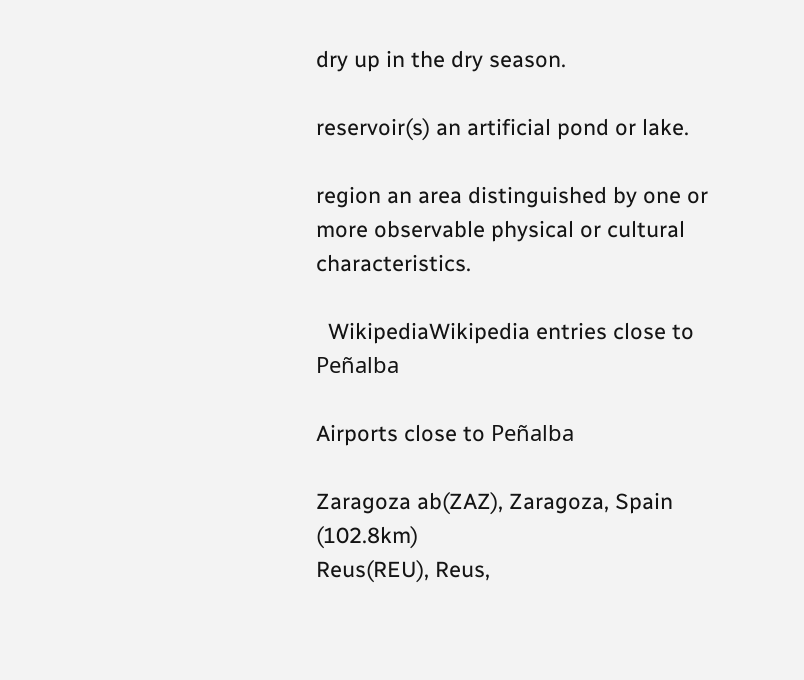dry up in the dry season.

reservoir(s) an artificial pond or lake.

region an area distinguished by one or more observable physical or cultural characteristics.

  WikipediaWikipedia entries close to Peñalba

Airports close to Peñalba

Zaragoza ab(ZAZ), Zaragoza, Spain (102.8km)
Reus(REU), Reus,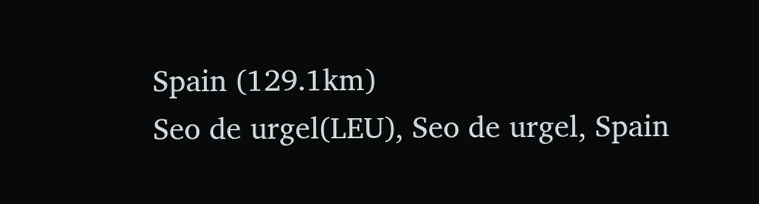Spain (129.1km)
Seo de urgel(LEU), Seo de urgel, Spain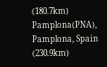(180.7km)
Pamplona(PNA), Pamplona, Spain (230.9km)